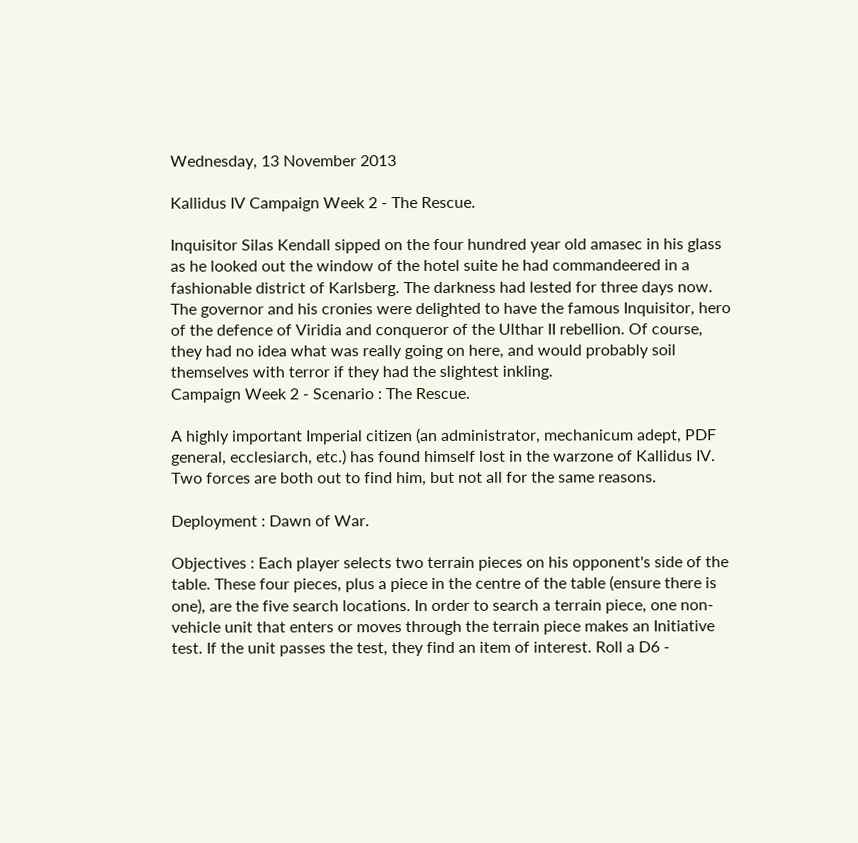Wednesday, 13 November 2013

Kallidus IV Campaign Week 2 - The Rescue.

Inquisitor Silas Kendall sipped on the four hundred year old amasec in his glass as he looked out the window of the hotel suite he had commandeered in a fashionable district of Karlsberg. The darkness had lested for three days now. The governor and his cronies were delighted to have the famous Inquisitor, hero of the defence of Viridia and conqueror of the Ulthar II rebellion. Of course, they had no idea what was really going on here, and would probably soil themselves with terror if they had the slightest inkling.
Campaign Week 2 - Scenario : The Rescue.

A highly important Imperial citizen (an administrator, mechanicum adept, PDF general, ecclesiarch, etc.) has found himself lost in the warzone of Kallidus IV. Two forces are both out to find him, but not all for the same reasons.

Deployment : Dawn of War.

Objectives : Each player selects two terrain pieces on his opponent's side of the table. These four pieces, plus a piece in the centre of the table (ensure there is one), are the five search locations. In order to search a terrain piece, one non-vehicle unit that enters or moves through the terrain piece makes an Initiative test. If the unit passes the test, they find an item of interest. Roll a D6 -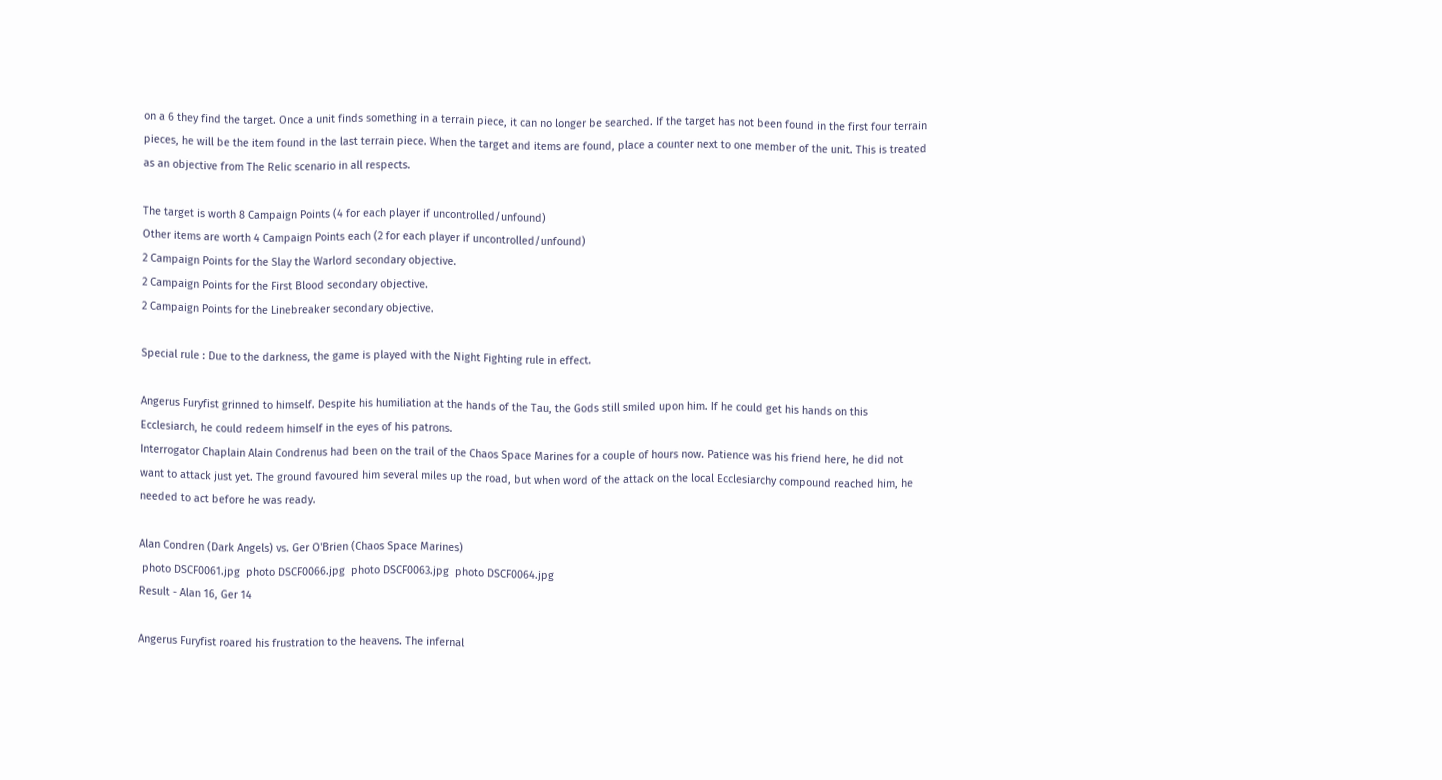on a 6 they find the target. Once a unit finds something in a terrain piece, it can no longer be searched. If the target has not been found in the first four terrain pieces, he will be the item found in the last terrain piece. When the target and items are found, place a counter next to one member of the unit. This is treated as an objective from The Relic scenario in all respects.

The target is worth 8 Campaign Points (4 for each player if uncontrolled/unfound)
Other items are worth 4 Campaign Points each (2 for each player if uncontrolled/unfound)
2 Campaign Points for the Slay the Warlord secondary objective.
2 Campaign Points for the First Blood secondary objective.
2 Campaign Points for the Linebreaker secondary objective.

Special rule : Due to the darkness, the game is played with the Night Fighting rule in effect.

Angerus Furyfist grinned to himself. Despite his humiliation at the hands of the Tau, the Gods still smiled upon him. If he could get his hands on this Ecclesiarch, he could redeem himself in the eyes of his patrons.
Interrogator Chaplain Alain Condrenus had been on the trail of the Chaos Space Marines for a couple of hours now. Patience was his friend here, he did not want to attack just yet. The ground favoured him several miles up the road, but when word of the attack on the local Ecclesiarchy compound reached him, he needed to act before he was ready.

Alan Condren (Dark Angels) vs. Ger O'Brien (Chaos Space Marines)
 photo DSCF0061.jpg  photo DSCF0066.jpg  photo DSCF0063.jpg  photo DSCF0064.jpg
Result - Alan 16, Ger 14

Angerus Furyfist roared his frustration to the heavens. The infernal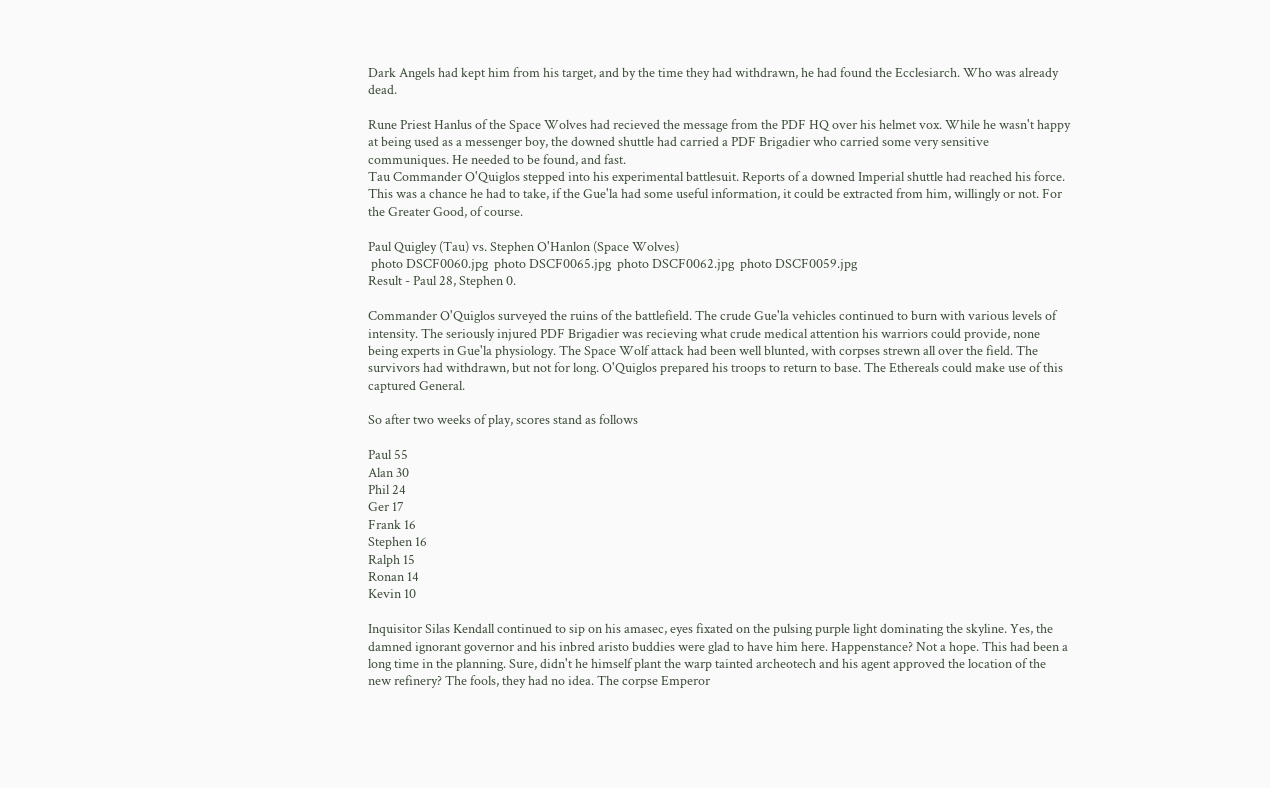Dark Angels had kept him from his target, and by the time they had withdrawn, he had found the Ecclesiarch. Who was already dead.

Rune Priest Hanlus of the Space Wolves had recieved the message from the PDF HQ over his helmet vox. While he wasn't happy at being used as a messenger boy, the downed shuttle had carried a PDF Brigadier who carried some very sensitive communiques. He needed to be found, and fast.
Tau Commander O'Quiglos stepped into his experimental battlesuit. Reports of a downed Imperial shuttle had reached his force. This was a chance he had to take, if the Gue'la had some useful information, it could be extracted from him, willingly or not. For the Greater Good, of course.

Paul Quigley (Tau) vs. Stephen O'Hanlon (Space Wolves)
 photo DSCF0060.jpg  photo DSCF0065.jpg  photo DSCF0062.jpg  photo DSCF0059.jpg
Result - Paul 28, Stephen 0.

Commander O'Quiglos surveyed the ruins of the battlefield. The crude Gue'la vehicles continued to burn with various levels of intensity. The seriously injured PDF Brigadier was recieving what crude medical attention his warriors could provide, none being experts in Gue'la physiology. The Space Wolf attack had been well blunted, with corpses strewn all over the field. The survivors had withdrawn, but not for long. O'Quiglos prepared his troops to return to base. The Ethereals could make use of this captured General.

So after two weeks of play, scores stand as follows

Paul 55
Alan 30
Phil 24
Ger 17
Frank 16
Stephen 16
Ralph 15
Ronan 14
Kevin 10

Inquisitor Silas Kendall continued to sip on his amasec, eyes fixated on the pulsing purple light dominating the skyline. Yes, the damned ignorant governor and his inbred aristo buddies were glad to have him here. Happenstance? Not a hope. This had been a long time in the planning. Sure, didn't he himself plant the warp tainted archeotech and his agent approved the location of the new refinery? The fools, they had no idea. The corpse Emperor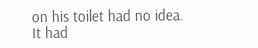on his toilet had no idea. It had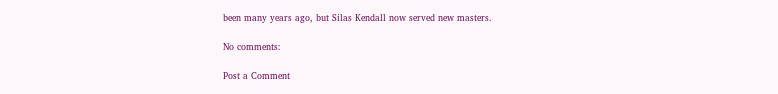been many years ago, but Silas Kendall now served new masters.

No comments:

Post a Comment